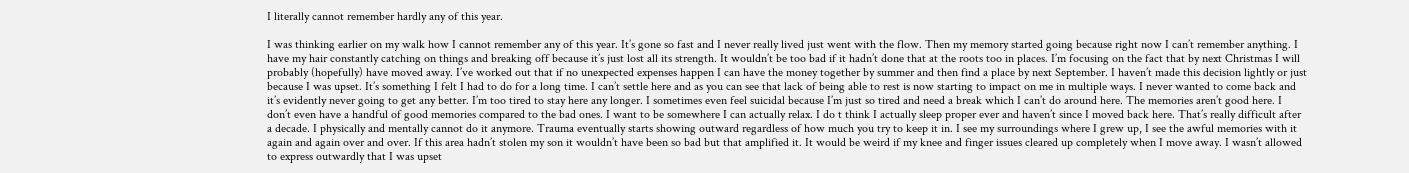I literally cannot remember hardly any of this year.

I was thinking earlier on my walk how I cannot remember any of this year. It’s gone so fast and I never really lived just went with the flow. Then my memory started going because right now I can’t remember anything. I have my hair constantly catching on things and breaking off because it’s just lost all its strength. It wouldn’t be too bad if it hadn’t done that at the roots too in places. I’m focusing on the fact that by next Christmas I will probably (hopefully) have moved away. I’ve worked out that if no unexpected expenses happen I can have the money together by summer and then find a place by next September. I haven’t made this decision lightly or just because I was upset. It’s something I felt I had to do for a long time. I can’t settle here and as you can see that lack of being able to rest is now starting to impact on me in multiple ways. I never wanted to come back and it’s evidently never going to get any better. I’m too tired to stay here any longer. I sometimes even feel suicidal because I’m just so tired and need a break which I can’t do around here. The memories aren’t good here. I don’t even have a handful of good memories compared to the bad ones. I want to be somewhere I can actually relax. I do t think I actually sleep proper ever and haven’t since I moved back here. That’s really difficult after a decade. I physically and mentally cannot do it anymore. Trauma eventually starts showing outward regardless of how much you try to keep it in. I see my surroundings where I grew up, I see the awful memories with it again and again over and over. If this area hadn’t stolen my son it wouldn’t have been so bad but that amplified it. It would be weird if my knee and finger issues cleared up completely when I move away. I wasn’t allowed to express outwardly that I was upset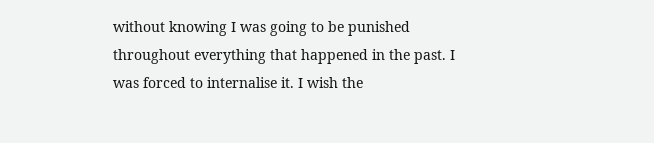without knowing I was going to be punished throughout everything that happened in the past. I was forced to internalise it. I wish the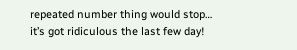repeated number thing would stop… it’s got ridiculous the last few day!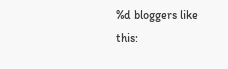%d bloggers like this: